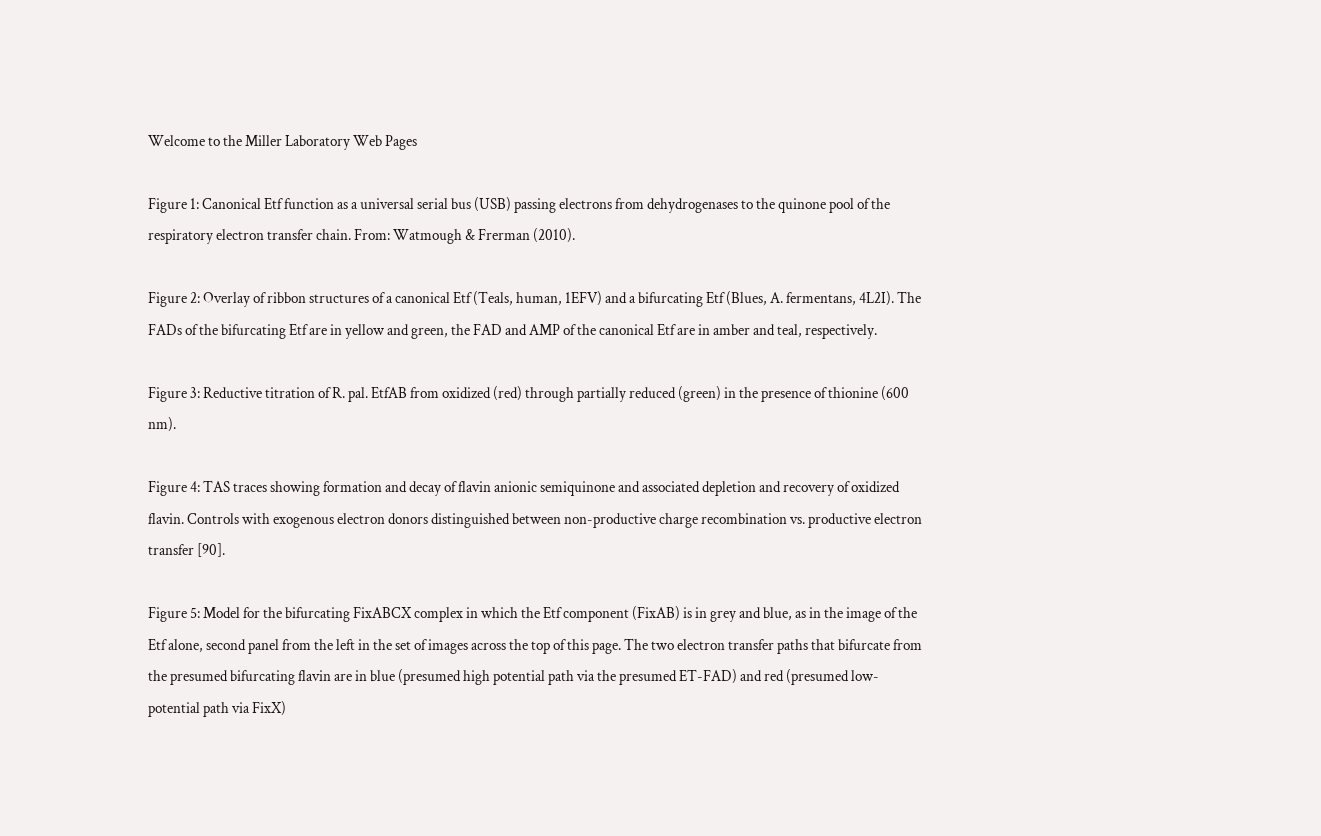Welcome to the Miller Laboratory Web Pages

Figure 1: Canonical Etf function as a universal serial bus (USB) passing electrons from dehydrogenases to the quinone pool of the respiratory electron transfer chain. From: Watmough & Frerman (2010).

Figure 2: Overlay of ribbon structures of a canonical Etf (Teals, human, 1EFV) and a bifurcating Etf (Blues, A. fermentans, 4L2I). The FADs of the bifurcating Etf are in yellow and green, the FAD and AMP of the canonical Etf are in amber and teal, respectively.

Figure 3: Reductive titration of R. pal. EtfAB from oxidized (red) through partially reduced (green) in the presence of thionine (600 nm).

Figure 4: TAS traces showing formation and decay of flavin anionic semiquinone and associated depletion and recovery of oxidized flavin. Controls with exogenous electron donors distinguished between non-productive charge recombination vs. productive electron transfer [90].

Figure 5: Model for the bifurcating FixABCX complex in which the Etf component (FixAB) is in grey and blue, as in the image of the Etf alone, second panel from the left in the set of images across the top of this page. The two electron transfer paths that bifurcate from the presumed bifurcating flavin are in blue (presumed high potential path via the presumed ET-FAD) and red (presumed low-potential path via FixX)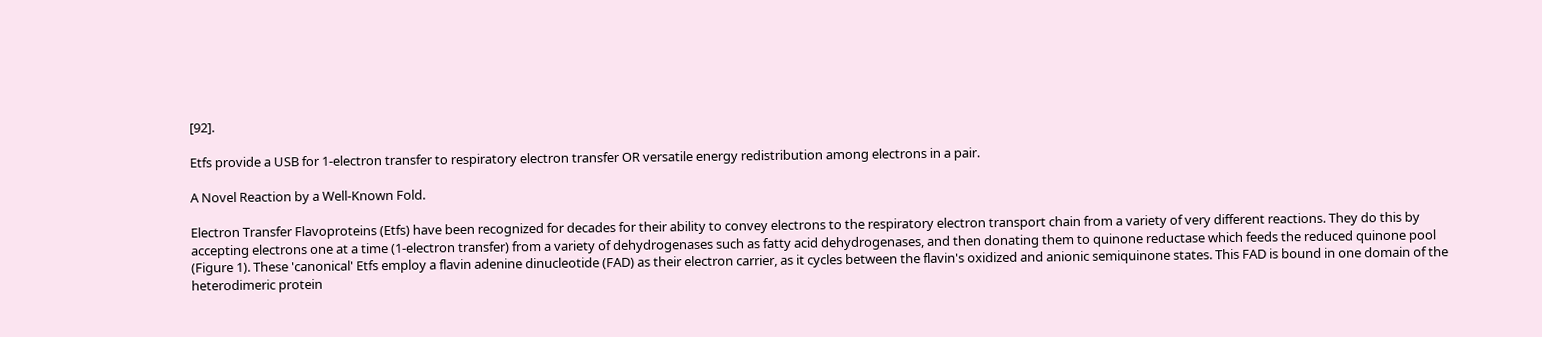[92].

Etfs provide a USB for 1-electron transfer to respiratory electron transfer OR versatile energy redistribution among electrons in a pair.

A Novel Reaction by a Well-Known Fold.

Electron Transfer Flavoproteins (Etfs) have been recognized for decades for their ability to convey electrons to the respiratory electron transport chain from a variety of very different reactions. They do this by accepting electrons one at a time (1-electron transfer) from a variety of dehydrogenases such as fatty acid dehydrogenases, and then donating them to quinone reductase which feeds the reduced quinone pool (Figure 1). These 'canonical' Etfs employ a flavin adenine dinucleotide (FAD) as their electron carrier, as it cycles between the flavin's oxidized and anionic semiquinone states. This FAD is bound in one domain of the heterodimeric protein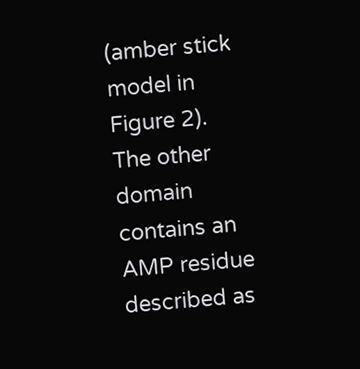(amber stick model in Figure 2). The other domain contains an AMP residue described as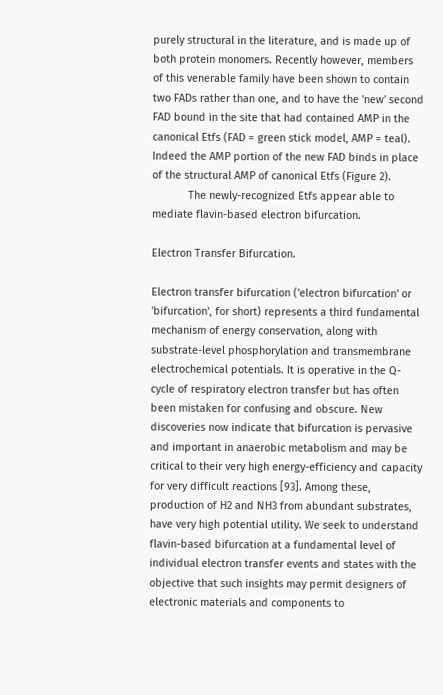purely structural in the literature, and is made up of both protein monomers. Recently however, members of this venerable family have been shown to contain two FADs rather than one, and to have the 'new' second FAD bound in the site that had contained AMP in the canonical Etfs (FAD = green stick model, AMP = teal). Indeed the AMP portion of the new FAD binds in place of the structural AMP of canonical Etfs (Figure 2).
            The newly-recognized Etfs appear able to mediate flavin-based electron bifurcation.

Electron Transfer Bifurcation.

Electron transfer bifurcation ('electron bifurcation' or 'bifurcation', for short) represents a third fundamental mechanism of energy conservation, along with substrate-level phosphorylation and transmembrane electrochemical potentials. It is operative in the Q-cycle of respiratory electron transfer but has often been mistaken for confusing and obscure. New discoveries now indicate that bifurcation is pervasive and important in anaerobic metabolism and may be critical to their very high energy-efficiency and capacity for very difficult reactions [93]. Among these, production of H2 and NH3 from abundant substrates, have very high potential utility. We seek to understand flavin-based bifurcation at a fundamental level of individual electron transfer events and states with the objective that such insights may permit designers of electronic materials and components to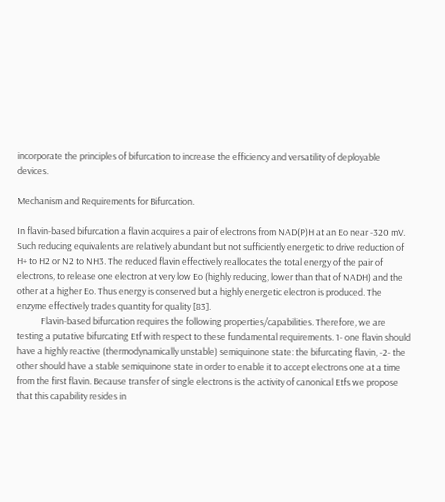incorporate the principles of bifurcation to increase the efficiency and versatility of deployable devices.

Mechanism and Requirements for Bifurcation.

In flavin-based bifurcation a flavin acquires a pair of electrons from NAD(P)H at an Eo near -320 mV. Such reducing equivalents are relatively abundant but not sufficiently energetic to drive reduction of H+ to H2 or N2 to NH3. The reduced flavin effectively reallocates the total energy of the pair of electrons, to release one electron at very low Eo (highly reducing, lower than that of NADH) and the other at a higher Eo. Thus energy is conserved but a highly energetic electron is produced. The enzyme effectively trades quantity for quality [83].
            Flavin-based bifurcation requires the following properties/capabilities. Therefore, we are testing a putative bifurcating Etf with respect to these fundamental requirements. 1- one flavin should have a highly reactive (thermodynamically unstable) semiquinone state: the bifurcating flavin, -2- the other should have a stable semiquinone state in order to enable it to accept electrons one at a time from the first flavin. Because transfer of single electrons is the activity of canonical Etfs we propose that this capability resides in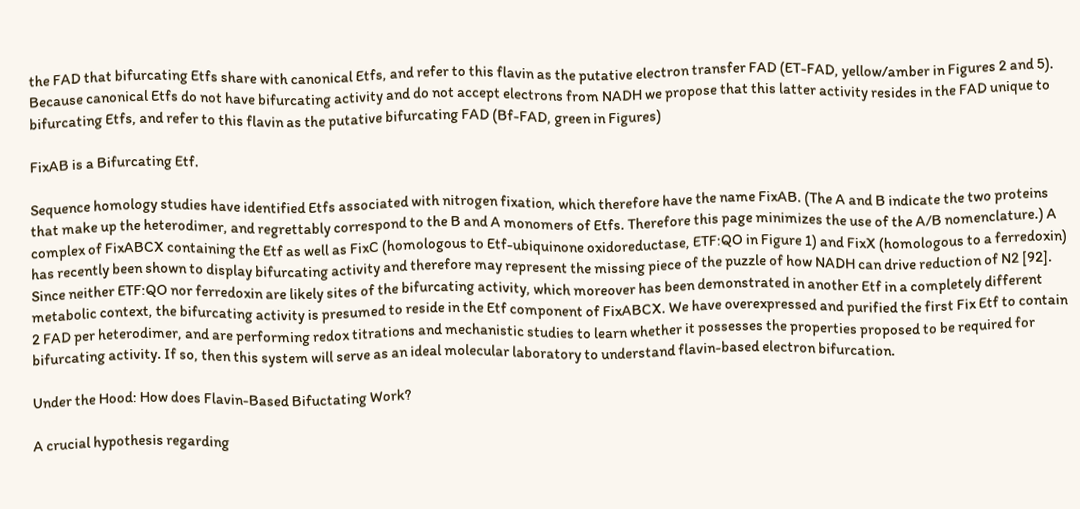the FAD that bifurcating Etfs share with canonical Etfs, and refer to this flavin as the putative electron transfer FAD (ET-FAD, yellow/amber in Figures 2 and 5). Because canonical Etfs do not have bifurcating activity and do not accept electrons from NADH we propose that this latter activity resides in the FAD unique to bifurcating Etfs, and refer to this flavin as the putative bifurcating FAD (Bf-FAD, green in Figures)

FixAB is a Bifurcating Etf.

Sequence homology studies have identified Etfs associated with nitrogen fixation, which therefore have the name FixAB. (The A and B indicate the two proteins that make up the heterodimer, and regrettably correspond to the B and A monomers of Etfs. Therefore this page minimizes the use of the A/B nomenclature.) A complex of FixABCX containing the Etf as well as FixC (homologous to Etf-ubiquinone oxidoreductase, ETF:QO in Figure 1) and FixX (homologous to a ferredoxin) has recently been shown to display bifurcating activity and therefore may represent the missing piece of the puzzle of how NADH can drive reduction of N2 [92]. Since neither ETF:QO nor ferredoxin are likely sites of the bifurcating activity, which moreover has been demonstrated in another Etf in a completely different metabolic context, the bifurcating activity is presumed to reside in the Etf component of FixABCX. We have overexpressed and purified the first Fix Etf to contain 2 FAD per heterodimer, and are performing redox titrations and mechanistic studies to learn whether it possesses the properties proposed to be required for bifurcating activity. If so, then this system will serve as an ideal molecular laboratory to understand flavin-based electron bifurcation.

Under the Hood: How does Flavin-Based Bifuctating Work?

A crucial hypothesis regarding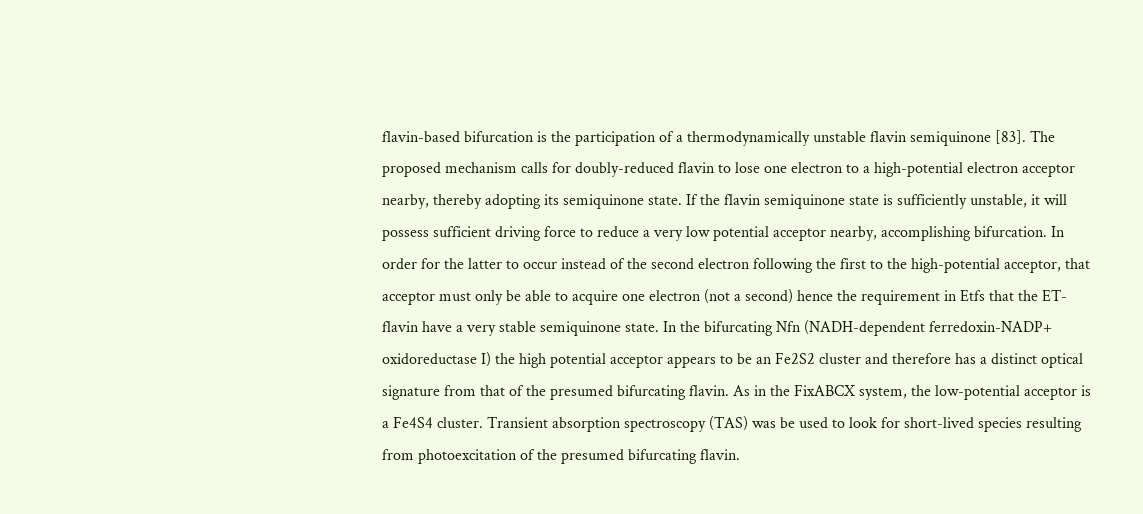flavin-based bifurcation is the participation of a thermodynamically unstable flavin semiquinone [83]. The proposed mechanism calls for doubly-reduced flavin to lose one electron to a high-potential electron acceptor nearby, thereby adopting its semiquinone state. If the flavin semiquinone state is sufficiently unstable, it will possess sufficient driving force to reduce a very low potential acceptor nearby, accomplishing bifurcation. In order for the latter to occur instead of the second electron following the first to the high-potential acceptor, that acceptor must only be able to acquire one electron (not a second) hence the requirement in Etfs that the ET-flavin have a very stable semiquinone state. In the bifurcating Nfn (NADH-dependent ferredoxin-NADP+ oxidoreductase I) the high potential acceptor appears to be an Fe2S2 cluster and therefore has a distinct optical signature from that of the presumed bifurcating flavin. As in the FixABCX system, the low-potential acceptor is a Fe4S4 cluster. Transient absorption spectroscopy (TAS) was be used to look for short-lived species resulting from photoexcitation of the presumed bifurcating flavin.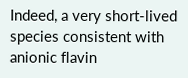Indeed, a very short-lived species consistent with anionic flavin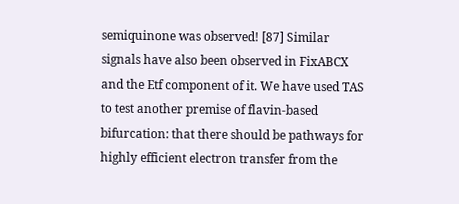semiquinone was observed! [87] Similar signals have also been observed in FixABCX and the Etf component of it. We have used TAS to test another premise of flavin-based bifurcation: that there should be pathways for highly efficient electron transfer from the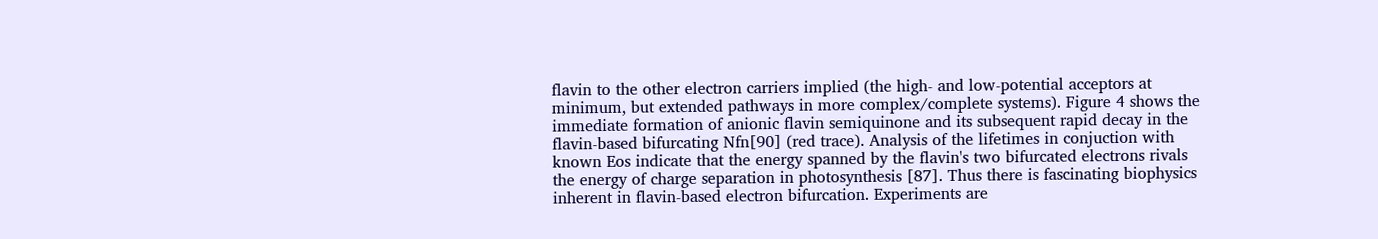flavin to the other electron carriers implied (the high- and low-potential acceptors at minimum, but extended pathways in more complex/complete systems). Figure 4 shows the immediate formation of anionic flavin semiquinone and its subsequent rapid decay in the flavin-based bifurcating Nfn[90] (red trace). Analysis of the lifetimes in conjuction with known Eos indicate that the energy spanned by the flavin's two bifurcated electrons rivals the energy of charge separation in photosynthesis [87]. Thus there is fascinating biophysics inherent in flavin-based electron bifurcation. Experiments are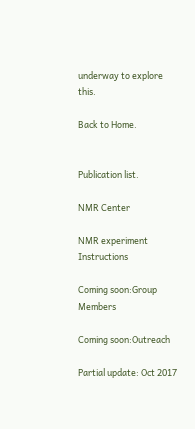underway to explore this.

Back to Home.


Publication list.

NMR Center

NMR experiment Instructions

Coming soon:Group Members

Coming soon:Outreach

Partial update: Oct 2017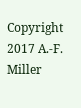Copyright 2017 A.-F. Miller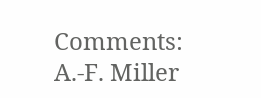Comments: A.-F. Miller